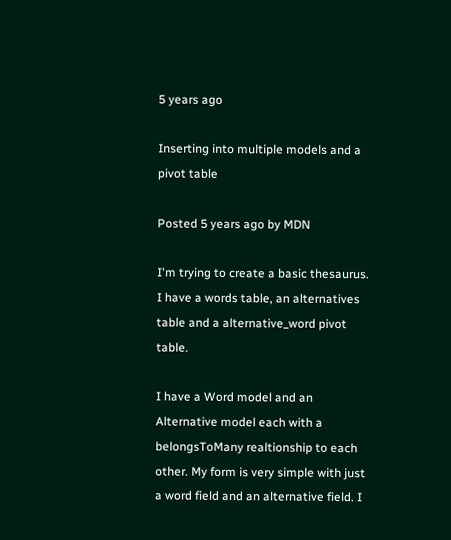5 years ago

Inserting into multiple models and a pivot table

Posted 5 years ago by MDN

I'm trying to create a basic thesaurus. I have a words table, an alternatives table and a alternative_word pivot table.

I have a Word model and an Alternative model each with a belongsToMany realtionship to each other. My form is very simple with just a word field and an alternative field. I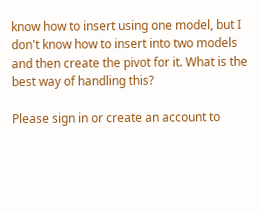know how to insert using one model, but I don't know how to insert into two models and then create the pivot for it. What is the best way of handling this?

Please sign in or create an account to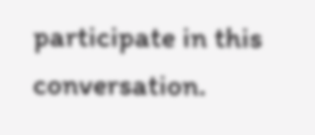participate in this conversation.